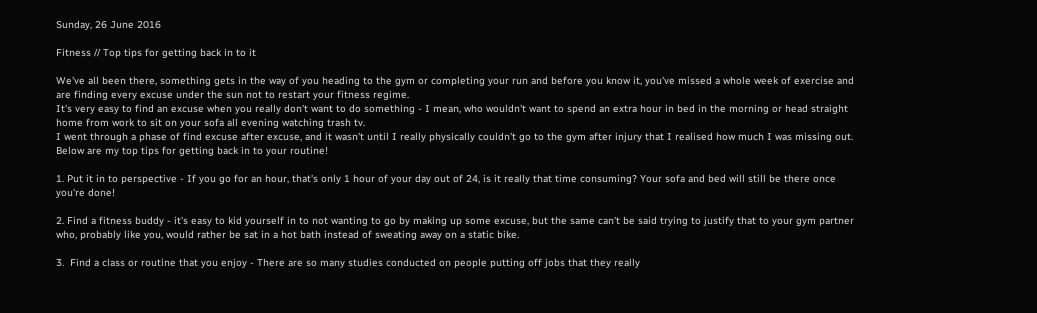Sunday, 26 June 2016

Fitness // Top tips for getting back in to it

We've all been there, something gets in the way of you heading to the gym or completing your run and before you know it, you've missed a whole week of exercise and are finding every excuse under the sun not to restart your fitness regime.
It's very easy to find an excuse when you really don't want to do something - I mean, who wouldn't want to spend an extra hour in bed in the morning or head straight home from work to sit on your sofa all evening watching trash tv.
I went through a phase of find excuse after excuse, and it wasn't until I really physically couldn't go to the gym after injury that I realised how much I was missing out. Below are my top tips for getting back in to your routine!

1. Put it in to perspective - If you go for an hour, that's only 1 hour of your day out of 24, is it really that time consuming? Your sofa and bed will still be there once you're done!

2. Find a fitness buddy - it's easy to kid yourself in to not wanting to go by making up some excuse, but the same can't be said trying to justify that to your gym partner who, probably like you, would rather be sat in a hot bath instead of sweating away on a static bike.

3.  Find a class or routine that you enjoy - There are so many studies conducted on people putting off jobs that they really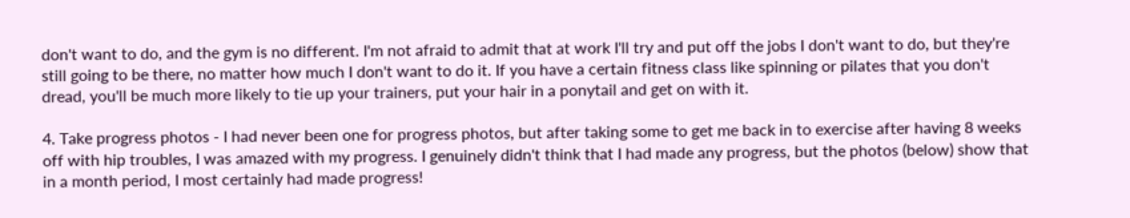don't want to do, and the gym is no different. I'm not afraid to admit that at work I'll try and put off the jobs I don't want to do, but they're still going to be there, no matter how much I don't want to do it. If you have a certain fitness class like spinning or pilates that you don't dread, you'll be much more likely to tie up your trainers, put your hair in a ponytail and get on with it.

4. Take progress photos - I had never been one for progress photos, but after taking some to get me back in to exercise after having 8 weeks off with hip troubles, I was amazed with my progress. I genuinely didn't think that I had made any progress, but the photos (below) show that in a month period, I most certainly had made progress!